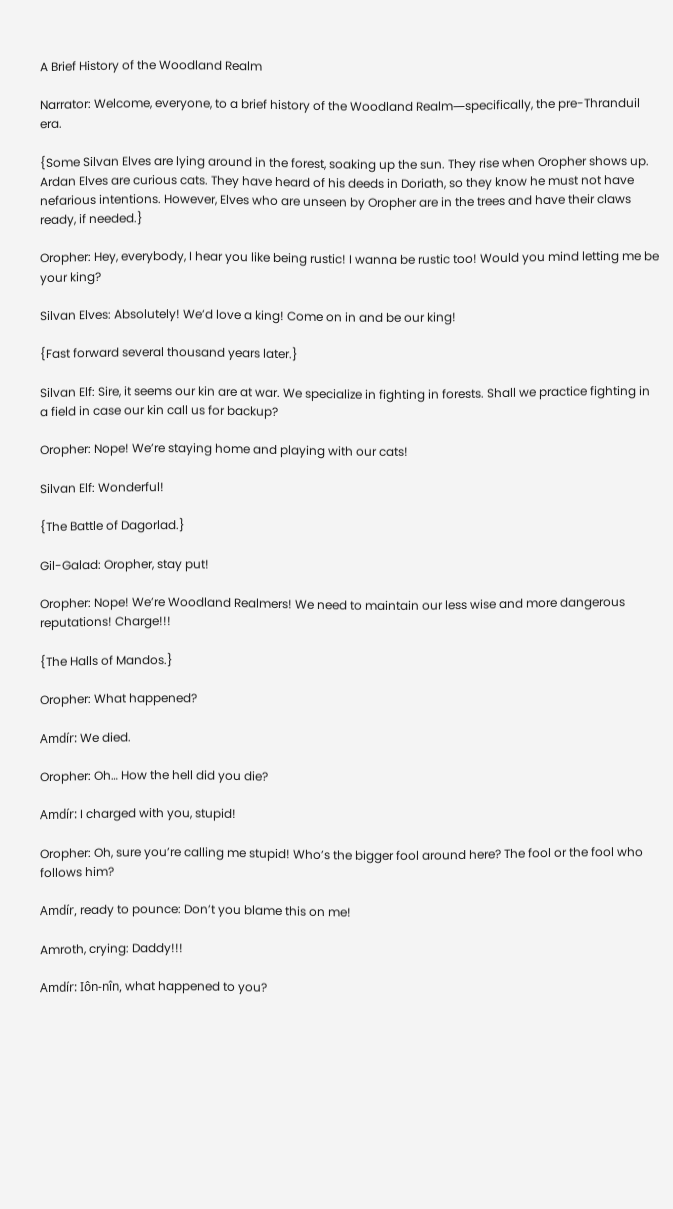A Brief History of the Woodland Realm

Narrator: Welcome, everyone, to a brief history of the Woodland Realm―specifically, the pre-Thranduil era.

{Some Silvan Elves are lying around in the forest, soaking up the sun. They rise when Oropher shows up. Ardan Elves are curious cats. They have heard of his deeds in Doriath, so they know he must not have nefarious intentions. However, Elves who are unseen by Oropher are in the trees and have their claws ready, if needed.}

Oropher: Hey, everybody, I hear you like being rustic! I wanna be rustic too! Would you mind letting me be your king?

Silvan Elves: Absolutely! We’d love a king! Come on in and be our king!

{Fast forward several thousand years later.}

Silvan Elf: Sire, it seems our kin are at war. We specialize in fighting in forests. Shall we practice fighting in a field in case our kin call us for backup?

Oropher: Nope! We’re staying home and playing with our cats!

Silvan Elf: Wonderful!

{The Battle of Dagorlad.}

Gil-Galad: Oropher, stay put!

Oropher: Nope! We’re Woodland Realmers! We need to maintain our less wise and more dangerous reputations! Charge!!!

{The Halls of Mandos.}

Oropher: What happened?

Amdír: We died.

Oropher: Oh… How the hell did you die?

Amdír: I charged with you, stupid!

Oropher: Oh, sure you’re calling me stupid! Who’s the bigger fool around here? The fool or the fool who follows him?

Amdír, ready to pounce: Don’t you blame this on me!

Amroth, crying: Daddy!!!

Amdír: Iôn-nîn, what happened to you?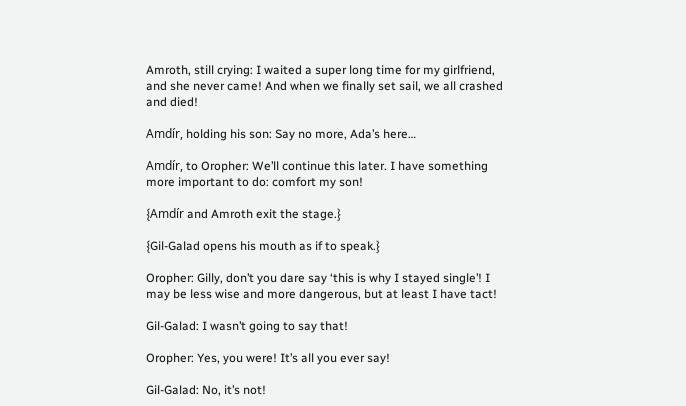Amroth, still crying: I waited a super long time for my girlfriend, and she never came! And when we finally set sail, we all crashed and died!

Amdír, holding his son: Say no more, Ada’s here…

Amdír, to Oropher: We’ll continue this later. I have something more important to do: comfort my son!

{Amdír and Amroth exit the stage.}

{Gil-Galad opens his mouth as if to speak.}

Oropher: Gilly, don’t you dare say ‘this is why I stayed single’! I may be less wise and more dangerous, but at least I have tact!

Gil-Galad: I wasn’t going to say that!

Oropher: Yes, you were! It’s all you ever say!

Gil-Galad: No, it’s not!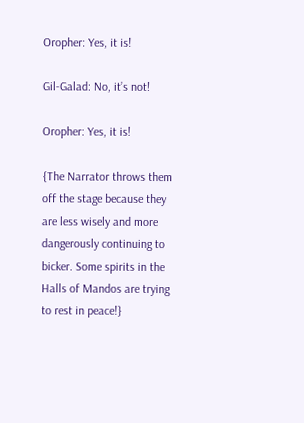Oropher: Yes, it is!

Gil-Galad: No, it’s not!

Oropher: Yes, it is!

{The Narrator throws them off the stage because they are less wisely and more dangerously continuing to bicker. Some spirits in the Halls of Mandos are trying to rest in peace!}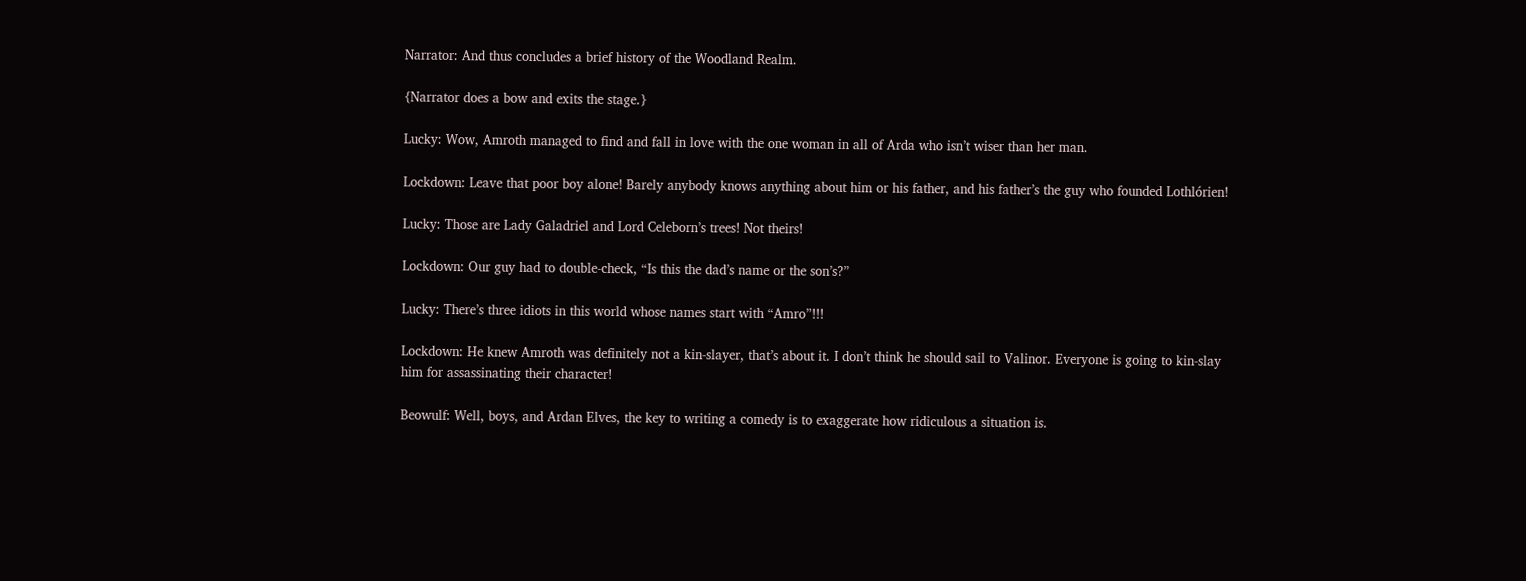Narrator: And thus concludes a brief history of the Woodland Realm.

{Narrator does a bow and exits the stage.}

Lucky: Wow, Amroth managed to find and fall in love with the one woman in all of Arda who isn’t wiser than her man.

Lockdown: Leave that poor boy alone! Barely anybody knows anything about him or his father, and his father’s the guy who founded Lothlórien!

Lucky: Those are Lady Galadriel and Lord Celeborn’s trees! Not theirs!

Lockdown: Our guy had to double-check, “Is this the dad’s name or the son’s?”

Lucky: There’s three idiots in this world whose names start with “Amro”!!!

Lockdown: He knew Amroth was definitely not a kin-slayer, that’s about it. I don’t think he should sail to Valinor. Everyone is going to kin-slay him for assassinating their character!

Beowulf: Well, boys, and Ardan Elves, the key to writing a comedy is to exaggerate how ridiculous a situation is.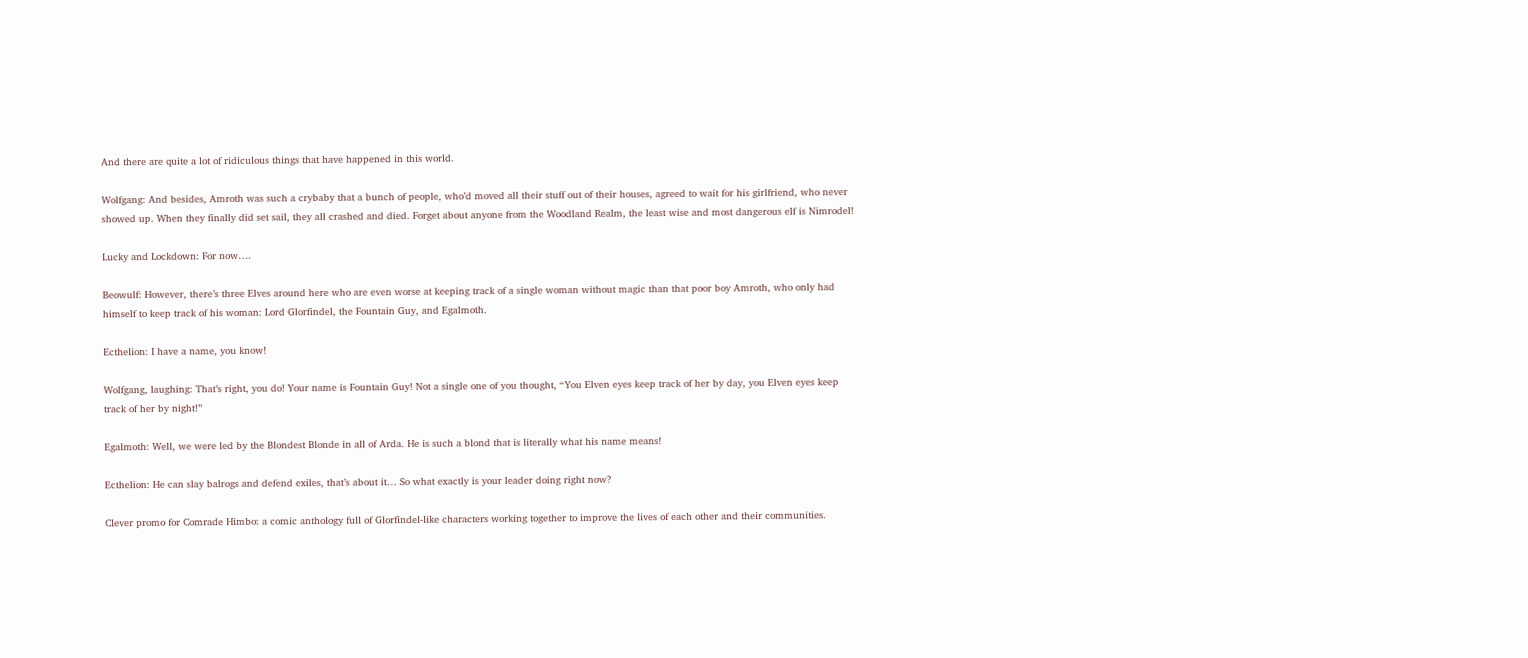And there are quite a lot of ridiculous things that have happened in this world.

Wolfgang: And besides, Amroth was such a crybaby that a bunch of people, who’d moved all their stuff out of their houses, agreed to wait for his girlfriend, who never showed up. When they finally did set sail, they all crashed and died. Forget about anyone from the Woodland Realm, the least wise and most dangerous elf is Nimrodel!

Lucky and Lockdown: For now….

Beowulf: However, there’s three Elves around here who are even worse at keeping track of a single woman without magic than that poor boy Amroth, who only had himself to keep track of his woman: Lord Glorfindel, the Fountain Guy, and Egalmoth.

Ecthelion: I have a name, you know!

Wolfgang, laughing: That’s right, you do! Your name is Fountain Guy! Not a single one of you thought, “You Elven eyes keep track of her by day, you Elven eyes keep track of her by night!”

Egalmoth: Well, we were led by the Blondest Blonde in all of Arda. He is such a blond that is literally what his name means!

Ecthelion: He can slay balrogs and defend exiles, that’s about it… So what exactly is your leader doing right now?

Clever promo for Comrade Himbo: a comic anthology full of Glorfindel-like characters working together to improve the lives of each other and their communities.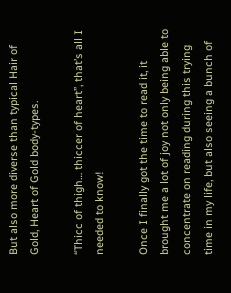But also more diverse than typical Hair of Gold, Heart of Gold body-types.

“Thicc of thigh… thiccer of heart”, that’s all I needed to know!

Once I finally got the time to read it, it brought me a lot of joy not only being able to concentrate on reading during this trying time in my life, but also seeing a bunch of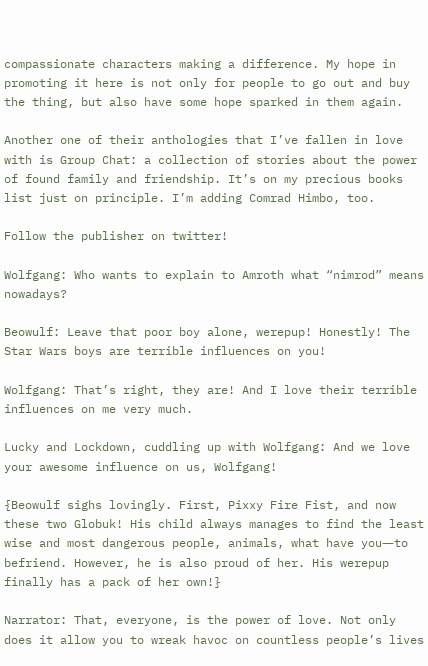compassionate characters making a difference. My hope in promoting it here is not only for people to go out and buy the thing, but also have some hope sparked in them again.

Another one of their anthologies that I’ve fallen in love with is Group Chat: a collection of stories about the power of found family and friendship. It’s on my precious books list just on principle. I’m adding Comrad Himbo, too.

Follow the publisher on twitter!

Wolfgang: Who wants to explain to Amroth what “nimrod” means nowadays?

Beowulf: Leave that poor boy alone, werepup! Honestly! The Star Wars boys are terrible influences on you!

Wolfgang: That’s right, they are! And I love their terrible influences on me very much.

Lucky and Lockdown, cuddling up with Wolfgang: And we love your awesome influence on us, Wolfgang!

{Beowulf sighs lovingly. First, Pixxy Fire Fist, and now these two Globuk! His child always manages to find the least wise and most dangerous people, animals, what have you―to befriend. However, he is also proud of her. His werepup finally has a pack of her own!}

Narrator: That, everyone, is the power of love. Not only does it allow you to wreak havoc on countless people’s lives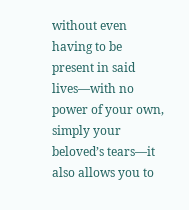without even having to be present in said lives―with no power of your own, simply your beloved’s tears―it also allows you to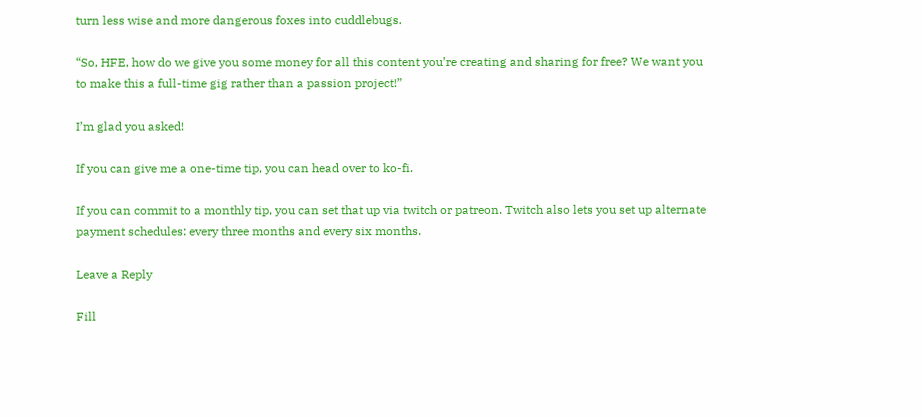turn less wise and more dangerous foxes into cuddlebugs.

“So, HFE, how do we give you some money for all this content you’re creating and sharing for free? We want you to make this a full-time gig rather than a passion project!”

I’m glad you asked!

If you can give me a one-time tip, you can head over to ko-fi.

If you can commit to a monthly tip, you can set that up via twitch or patreon. Twitch also lets you set up alternate payment schedules: every three months and every six months.

Leave a Reply

Fill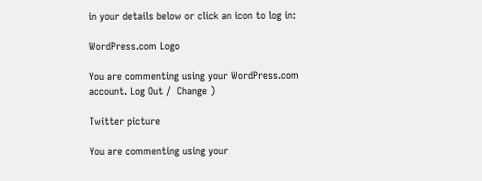in your details below or click an icon to log in:

WordPress.com Logo

You are commenting using your WordPress.com account. Log Out /  Change )

Twitter picture

You are commenting using your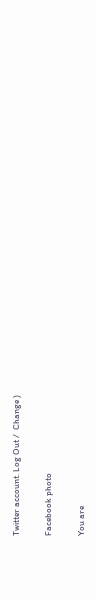Twitter account. Log Out /  Change )

Facebook photo

You are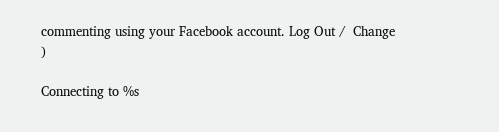commenting using your Facebook account. Log Out /  Change )

Connecting to %s